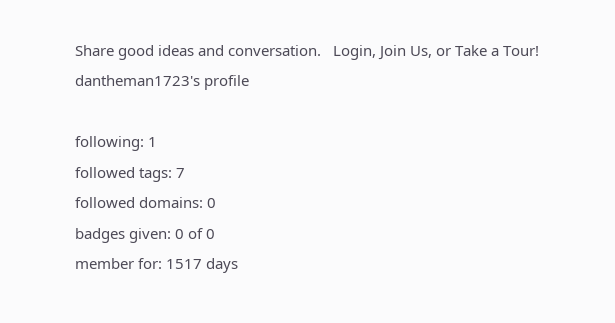Share good ideas and conversation.   Login, Join Us, or Take a Tour!
dantheman1723's profile

following: 1
followed tags: 7
followed domains: 0
badges given: 0 of 0
member for: 1517 days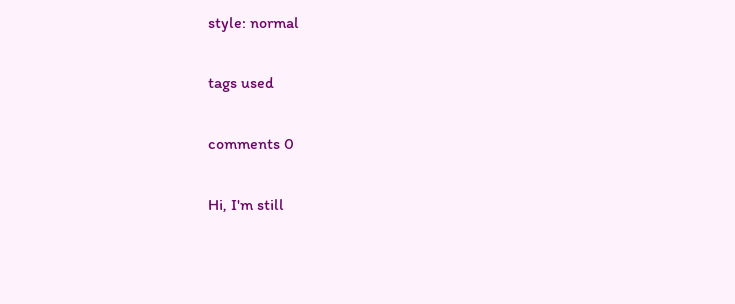style: normal

tags used

comments 0

Hi, I'm still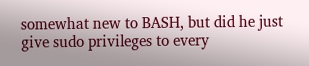somewhat new to BASH, but did he just give sudo privileges to every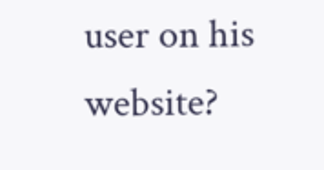user on his website?